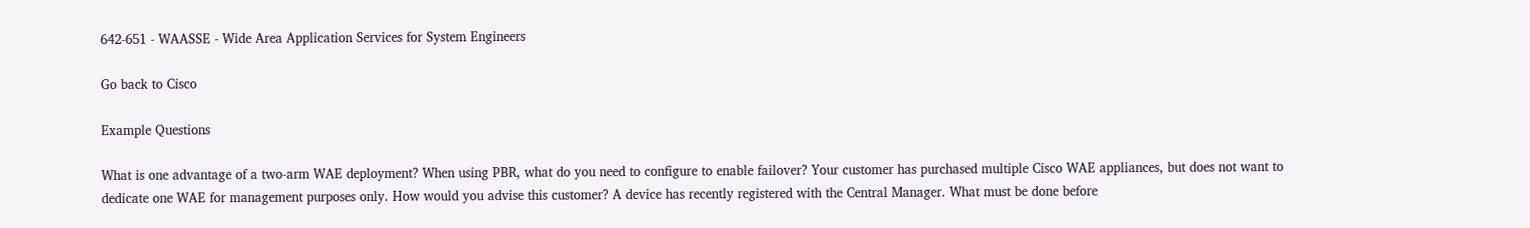642-651 - WAASSE - Wide Area Application Services for System Engineers

Go back to Cisco

Example Questions

What is one advantage of a two-arm WAE deployment? When using PBR, what do you need to configure to enable failover? Your customer has purchased multiple Cisco WAE appliances, but does not want to dedicate one WAE for management purposes only. How would you advise this customer? A device has recently registered with the Central Manager. What must be done before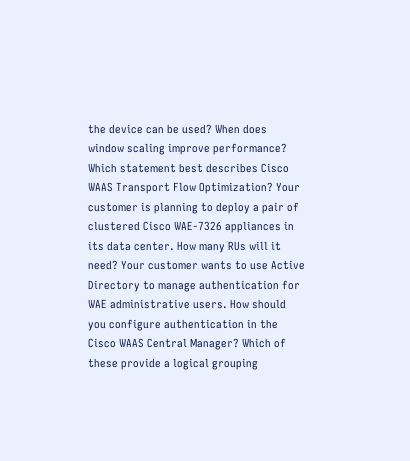the device can be used? When does window scaling improve performance? Which statement best describes Cisco WAAS Transport Flow Optimization? Your customer is planning to deploy a pair of clustered Cisco WAE-7326 appliances in its data center. How many RUs will it need? Your customer wants to use Active Directory to manage authentication for WAE administrative users. How should you configure authentication in the Cisco WAAS Central Manager? Which of these provide a logical grouping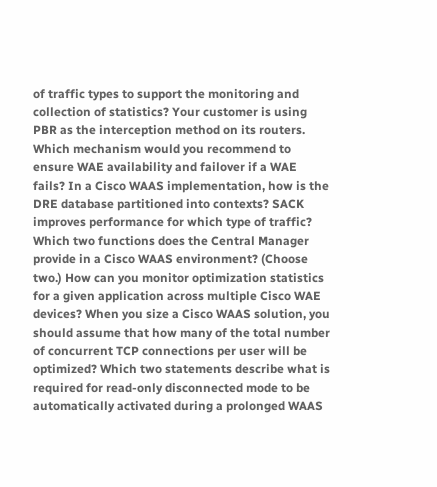of traffic types to support the monitoring and collection of statistics? Your customer is using PBR as the interception method on its routers. Which mechanism would you recommend to ensure WAE availability and failover if a WAE fails? In a Cisco WAAS implementation, how is the DRE database partitioned into contexts? SACK improves performance for which type of traffic? Which two functions does the Central Manager provide in a Cisco WAAS environment? (Choose two.) How can you monitor optimization statistics for a given application across multiple Cisco WAE devices? When you size a Cisco WAAS solution, you should assume that how many of the total number of concurrent TCP connections per user will be optimized? Which two statements describe what is required for read-only disconnected mode to be automatically activated during a prolonged WAAS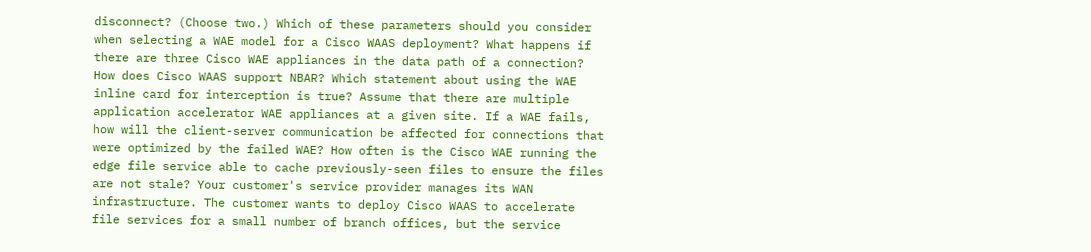disconnect? (Choose two.) Which of these parameters should you consider when selecting a WAE model for a Cisco WAAS deployment? What happens if there are three Cisco WAE appliances in the data path of a connection? How does Cisco WAAS support NBAR? Which statement about using the WAE inline card for interception is true? Assume that there are multiple application accelerator WAE appliances at a given site. If a WAE fails, how will the client-server communication be affected for connections that were optimized by the failed WAE? How often is the Cisco WAE running the edge file service able to cache previously-seen files to ensure the files are not stale? Your customer's service provider manages its WAN infrastructure. The customer wants to deploy Cisco WAAS to accelerate file services for a small number of branch offices, but the service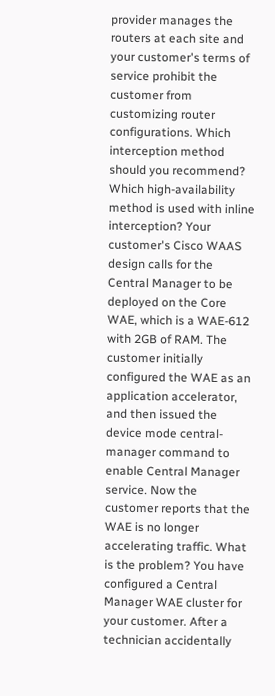provider manages the routers at each site and your customer's terms of service prohibit the customer from customizing router configurations. Which interception method should you recommend? Which high-availability method is used with inline interception? Your customer's Cisco WAAS design calls for the Central Manager to be deployed on the Core WAE, which is a WAE-612 with 2GB of RAM. The customer initially configured the WAE as an application accelerator, and then issued the device mode central-manager command to enable Central Manager service. Now the customer reports that the WAE is no longer accelerating traffic. What is the problem? You have configured a Central Manager WAE cluster for your customer. After a technician accidentally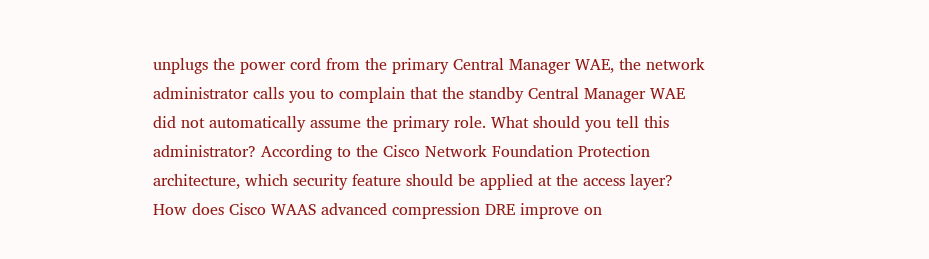unplugs the power cord from the primary Central Manager WAE, the network administrator calls you to complain that the standby Central Manager WAE did not automatically assume the primary role. What should you tell this administrator? According to the Cisco Network Foundation Protection architecture, which security feature should be applied at the access layer? How does Cisco WAAS advanced compression DRE improve on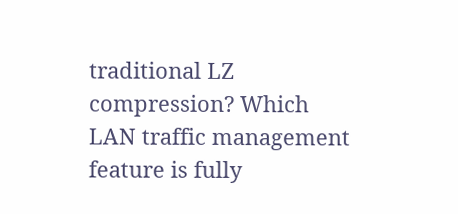traditional LZ compression? Which LAN traffic management feature is fully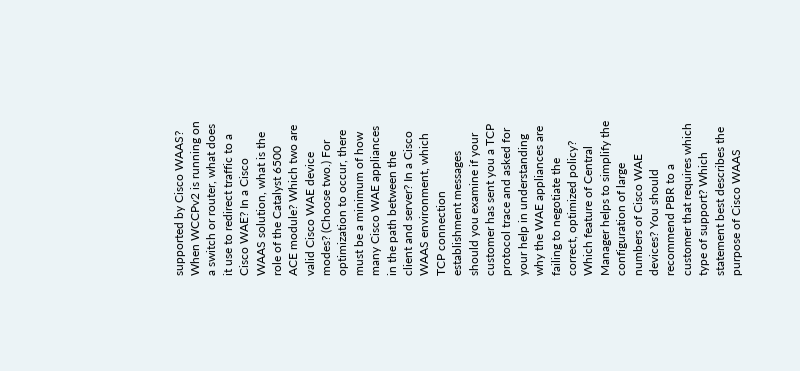supported by Cisco WAAS? When WCCPv2 is running on a switch or router, what does it use to redirect traffic to a Cisco WAE? In a Cisco WAAS solution, what is the role of the Catalyst 6500 ACE module? Which two are valid Cisco WAE device modes? (Choose two.) For optimization to occur, there must be a minimum of how many Cisco WAE appliances in the path between the client and server? In a Cisco WAAS environment, which TCP connection establishment messages should you examine if your customer has sent you a TCP protocol trace and asked for your help in understanding why the WAE appliances are failing to negotiate the correct, optimized policy? Which feature of Central Manager helps to simplify the configuration of large numbers of Cisco WAE devices? You should recommend PBR to a customer that requires which type of support? Which statement best describes the purpose of Cisco WAAS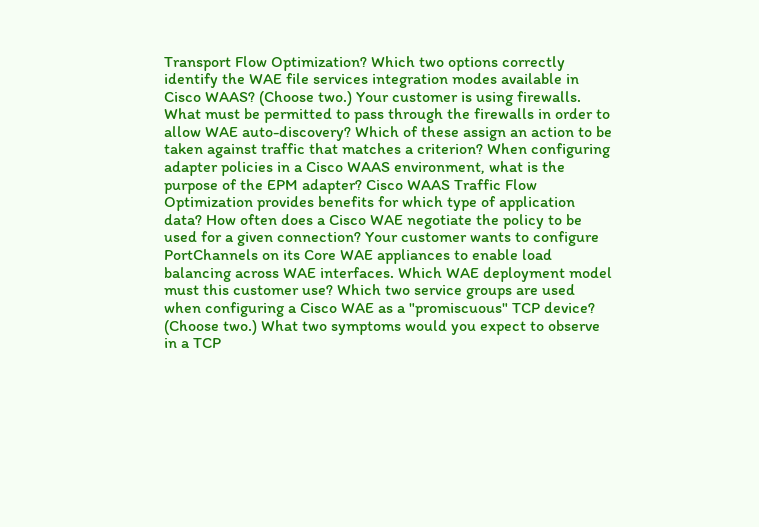Transport Flow Optimization? Which two options correctly identify the WAE file services integration modes available in Cisco WAAS? (Choose two.) Your customer is using firewalls. What must be permitted to pass through the firewalls in order to allow WAE auto-discovery? Which of these assign an action to be taken against traffic that matches a criterion? When configuring adapter policies in a Cisco WAAS environment, what is the purpose of the EPM adapter? Cisco WAAS Traffic Flow Optimization provides benefits for which type of application data? How often does a Cisco WAE negotiate the policy to be used for a given connection? Your customer wants to configure PortChannels on its Core WAE appliances to enable load balancing across WAE interfaces. Which WAE deployment model must this customer use? Which two service groups are used when configuring a Cisco WAE as a "promiscuous" TCP device? (Choose two.) What two symptoms would you expect to observe in a TCP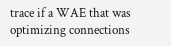trace if a WAE that was optimizing connections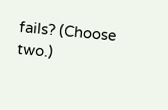fails? (Choose two.)